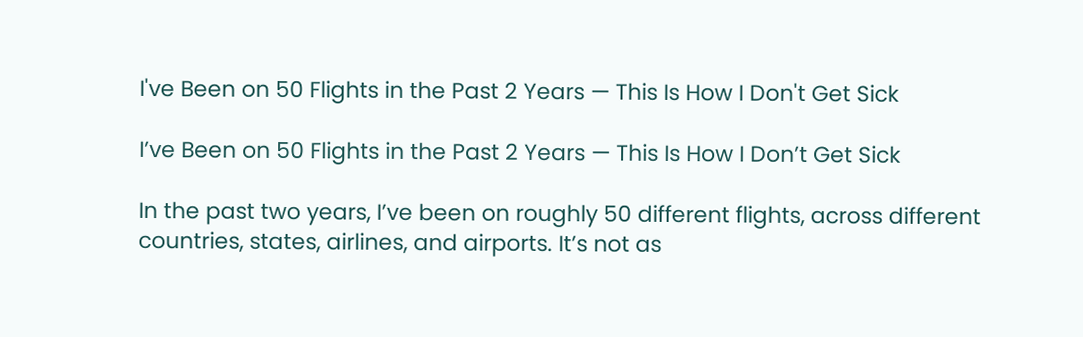I've Been on 50 Flights in the Past 2 Years — This Is How I Don't Get Sick

I’ve Been on 50 Flights in the Past 2 Years — This Is How I Don’t Get Sick

In the past two years, I’ve been on roughly 50 different flights, across different countries, states, airlines, and airports. It’s not as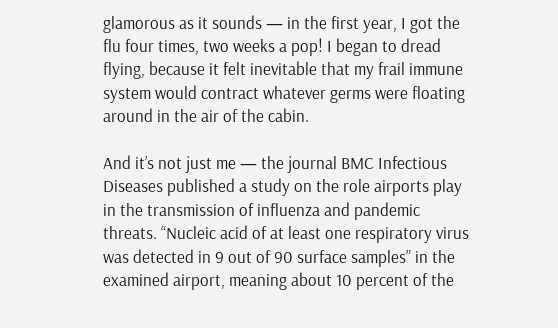glamorous as it sounds — in the first year, I got the flu four times, two weeks a pop! I began to dread flying, because it felt inevitable that my frail immune system would contract whatever germs were floating around in the air of the cabin.

And it’s not just me — the journal BMC Infectious Diseases published a study on the role airports play in the transmission of influenza and pandemic threats. “Nucleic acid of at least one respiratory virus was detected in 9 out of 90 surface samples” in the examined airport, meaning about 10 percent of the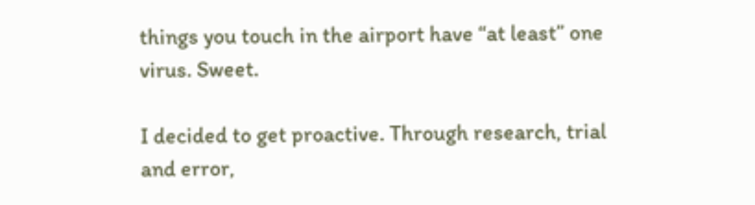things you touch in the airport have “at least” one virus. Sweet.

I decided to get proactive. Through research, trial and error,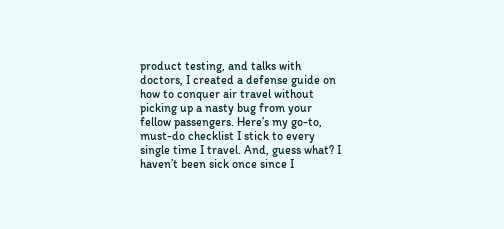product testing, and talks with doctors, I created a defense guide on how to conquer air travel without picking up a nasty bug from your fellow passengers. Here’s my go-to, must-do checklist I stick to every single time I travel. And, guess what? I haven’t been sick once since I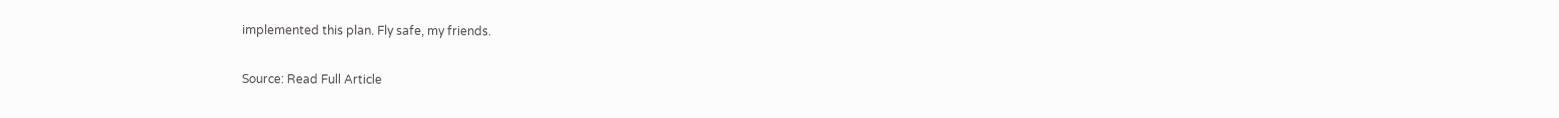implemented this plan. Fly safe, my friends.

Source: Read Full Article